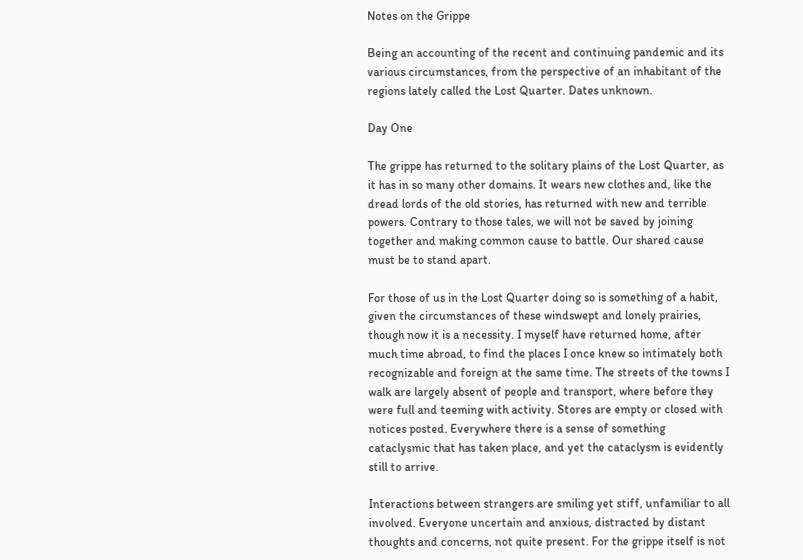Notes on the Grippe

Being an accounting of the recent and continuing pandemic and its various circumstances, from the perspective of an inhabitant of the regions lately called the Lost Quarter. Dates unknown.

Day One

The grippe has returned to the solitary plains of the Lost Quarter, as it has in so many other domains. It wears new clothes and, like the dread lords of the old stories, has returned with new and terrible powers. Contrary to those tales, we will not be saved by joining together and making common cause to battle. Our shared cause must be to stand apart.

For those of us in the Lost Quarter doing so is something of a habit, given the circumstances of these windswept and lonely prairies, though now it is a necessity. I myself have returned home, after much time abroad, to find the places I once knew so intimately both recognizable and foreign at the same time. The streets of the towns I walk are largely absent of people and transport, where before they were full and teeming with activity. Stores are empty or closed with notices posted. Everywhere there is a sense of something cataclysmic that has taken place, and yet the cataclysm is evidently still to arrive.

Interactions between strangers are smiling yet stiff, unfamiliar to all involved. Everyone uncertain and anxious, distracted by distant thoughts and concerns, not quite present. For the grippe itself is not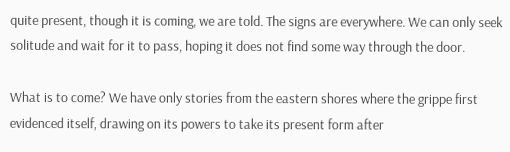quite present, though it is coming, we are told. The signs are everywhere. We can only seek solitude and wait for it to pass, hoping it does not find some way through the door.

What is to come? We have only stories from the eastern shores where the grippe first evidenced itself, drawing on its powers to take its present form after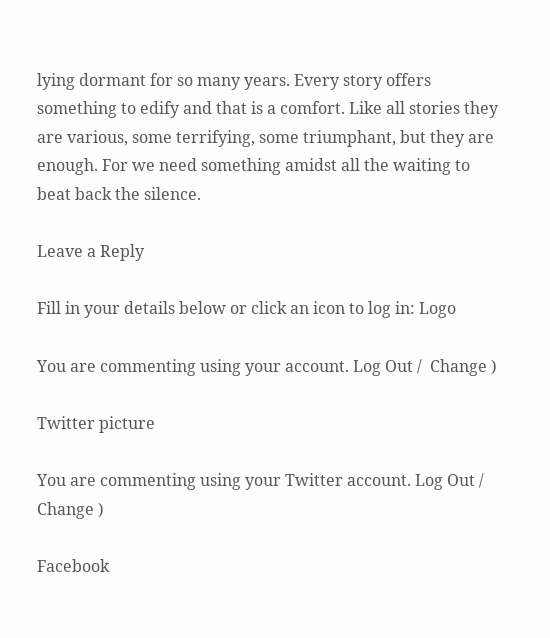lying dormant for so many years. Every story offers something to edify and that is a comfort. Like all stories they are various, some terrifying, some triumphant, but they are enough. For we need something amidst all the waiting to beat back the silence.

Leave a Reply

Fill in your details below or click an icon to log in: Logo

You are commenting using your account. Log Out /  Change )

Twitter picture

You are commenting using your Twitter account. Log Out /  Change )

Facebook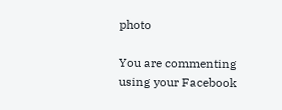photo

You are commenting using your Facebook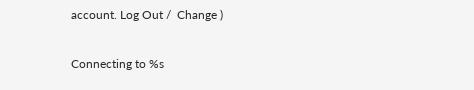account. Log Out /  Change )

Connecting to %s